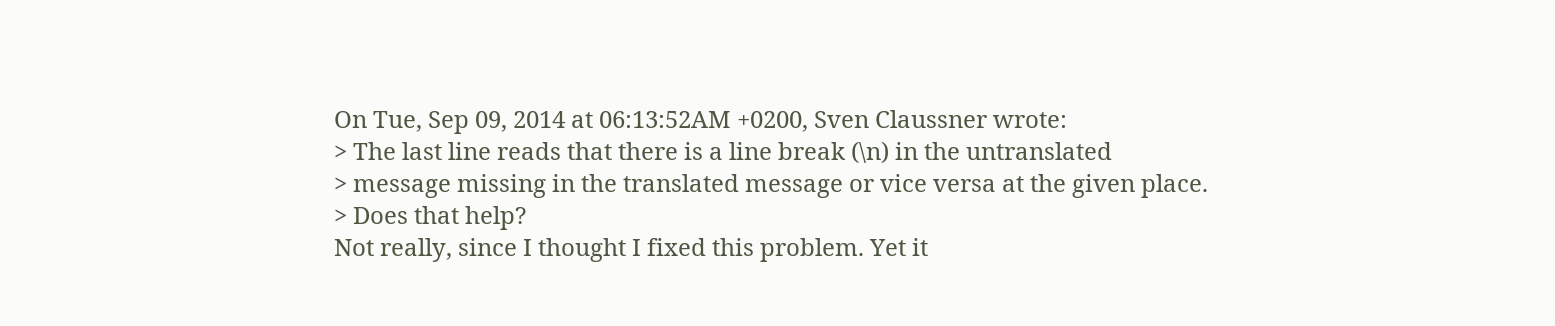On Tue, Sep 09, 2014 at 06:13:52AM +0200, Sven Claussner wrote:
> The last line reads that there is a line break (\n) in the untranslated
> message missing in the translated message or vice versa at the given place.
> Does that help?
Not really, since I thought I fixed this problem. Yet it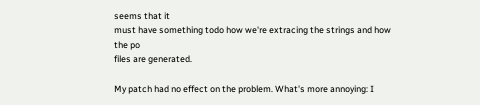seems that it
must have something todo how we're extracing the strings and how the po
files are generated.

My patch had no effect on the problem. What's more annoying: I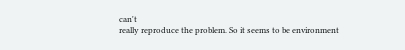can't
really reproduce the problem. So it seems to be environment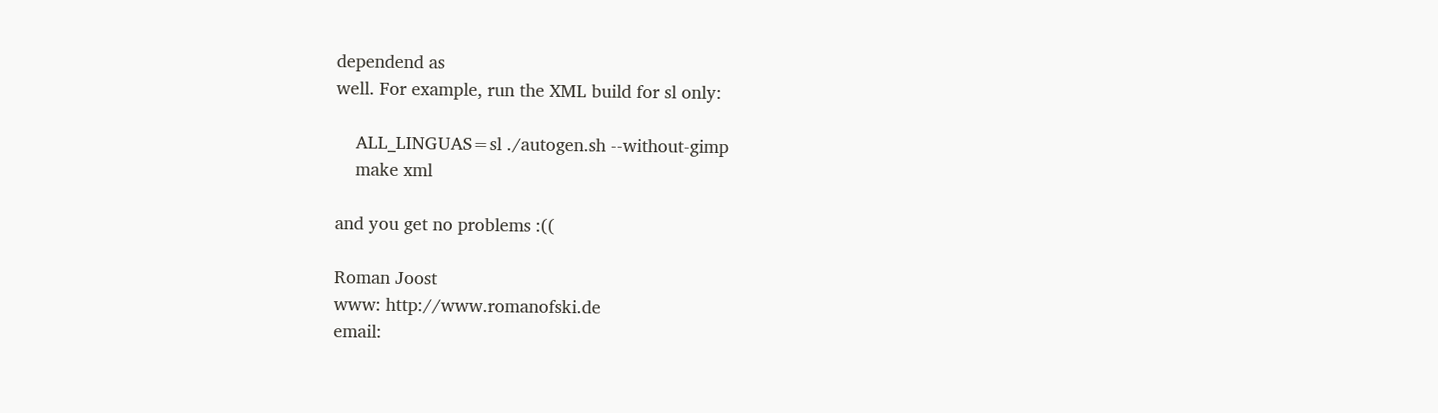dependend as
well. For example, run the XML build for sl only:

    ALL_LINGUAS=sl ./autogen.sh --without-gimp
    make xml

and you get no problems :((

Roman Joost
www: http://www.romanofski.de
email: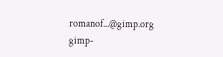romanof...@gimp.org
gimp-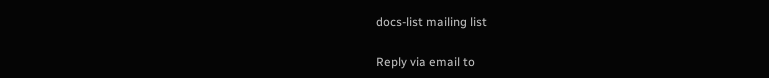docs-list mailing list

Reply via email to